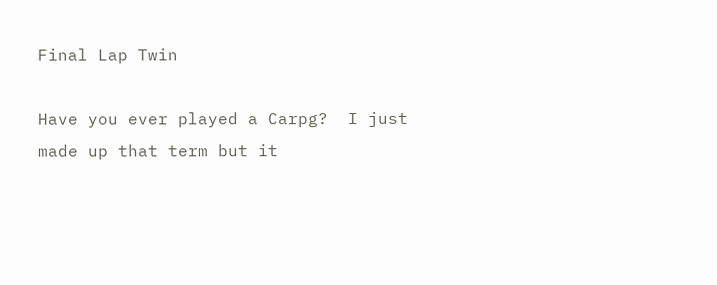Final Lap Twin

Have you ever played a Carpg?  I just made up that term but it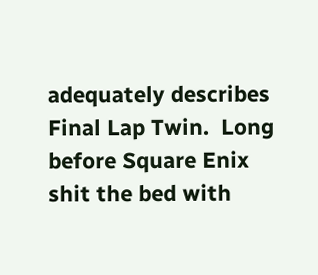adequately describes Final Lap Twin.  Long before Square Enix shit the bed with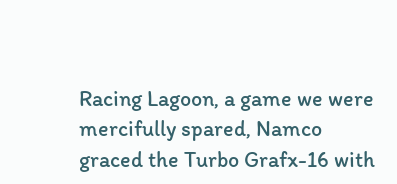Racing Lagoon, a game we were mercifully spared, Namco graced the Turbo Grafx-16 with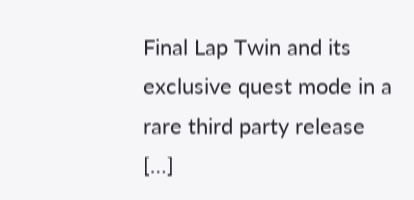Final Lap Twin and its exclusive quest mode in a rare third party release […]